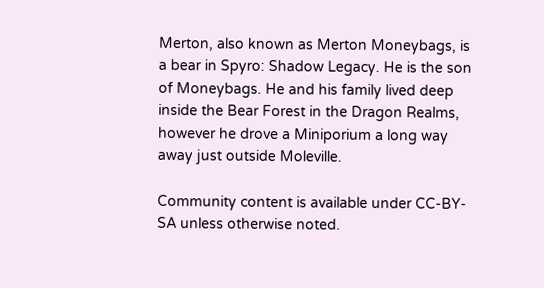Merton, also known as Merton Moneybags, is a bear in Spyro: Shadow Legacy. He is the son of Moneybags. He and his family lived deep inside the Bear Forest in the Dragon Realms, however he drove a Miniporium a long way away just outside Moleville.

Community content is available under CC-BY-SA unless otherwise noted.